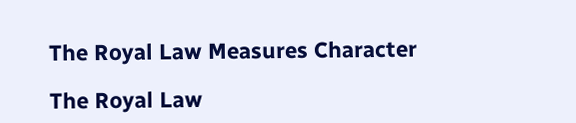The Royal Law Measures Character

The Royal Law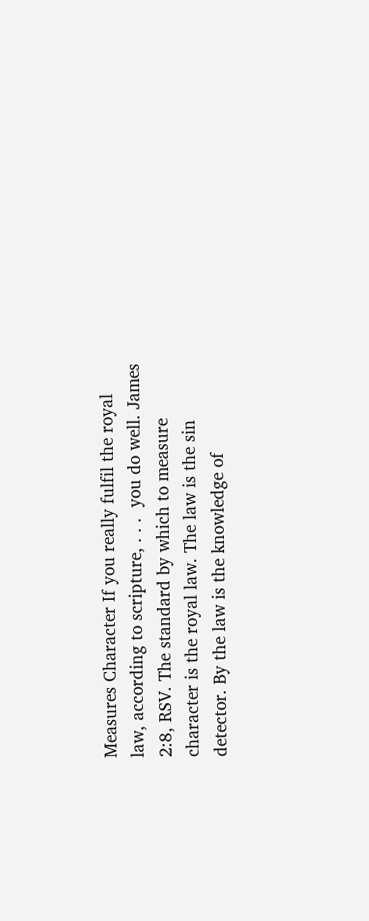Measures Character If you really fulfil the royal law, according to scripture, . . .  you do well. James 2:8, RSV. The standard by which to measure character is the royal law. The law is the sin detector. By the law is the knowledge of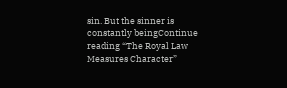sin. But the sinner is constantly beingContinue reading “The Royal Law Measures Character”